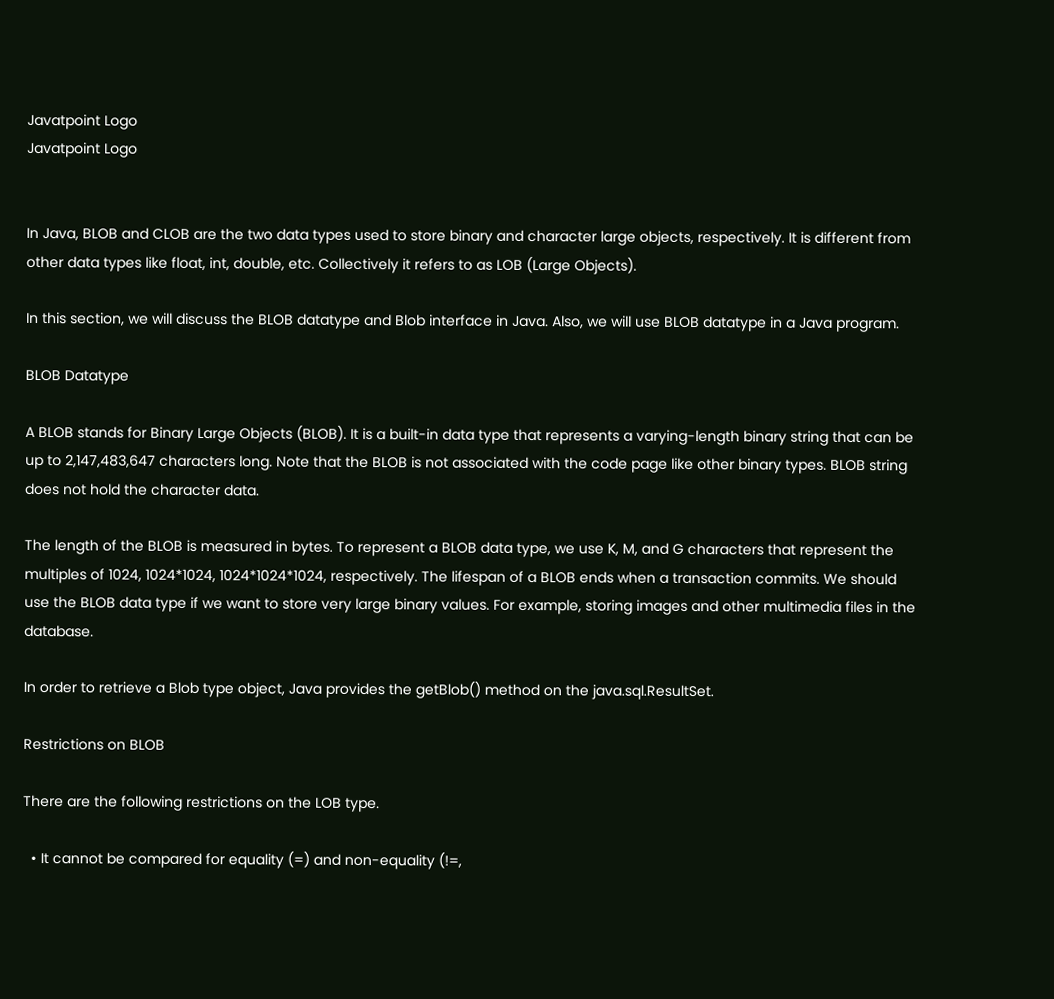Javatpoint Logo
Javatpoint Logo


In Java, BLOB and CLOB are the two data types used to store binary and character large objects, respectively. It is different from other data types like float, int, double, etc. Collectively it refers to as LOB (Large Objects).

In this section, we will discuss the BLOB datatype and Blob interface in Java. Also, we will use BLOB datatype in a Java program.

BLOB Datatype

A BLOB stands for Binary Large Objects (BLOB). It is a built-in data type that represents a varying-length binary string that can be up to 2,147,483,647 characters long. Note that the BLOB is not associated with the code page like other binary types. BLOB string does not hold the character data.

The length of the BLOB is measured in bytes. To represent a BLOB data type, we use K, M, and G characters that represent the multiples of 1024, 1024*1024, 1024*1024*1024, respectively. The lifespan of a BLOB ends when a transaction commits. We should use the BLOB data type if we want to store very large binary values. For example, storing images and other multimedia files in the database.

In order to retrieve a Blob type object, Java provides the getBlob() method on the java.sql.ResultSet.

Restrictions on BLOB

There are the following restrictions on the LOB type.

  • It cannot be compared for equality (=) and non-equality (!=,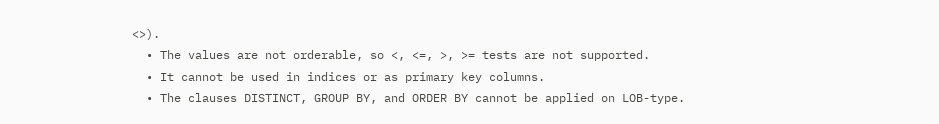<>).
  • The values are not orderable, so <, <=, >, >= tests are not supported.
  • It cannot be used in indices or as primary key columns.
  • The clauses DISTINCT, GROUP BY, and ORDER BY cannot be applied on LOB-type.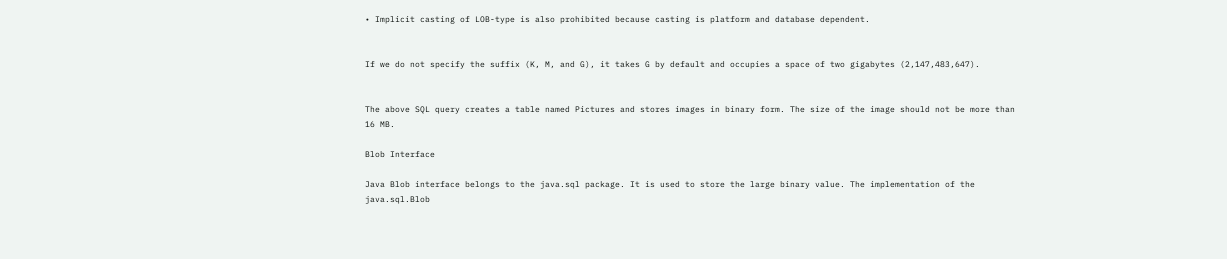• Implicit casting of LOB-type is also prohibited because casting is platform and database dependent.


If we do not specify the suffix (K, M, and G), it takes G by default and occupies a space of two gigabytes (2,147,483,647).


The above SQL query creates a table named Pictures and stores images in binary form. The size of the image should not be more than 16 MB.

Blob Interface

Java Blob interface belongs to the java.sql package. It is used to store the large binary value. The implementation of the java.sql.Blob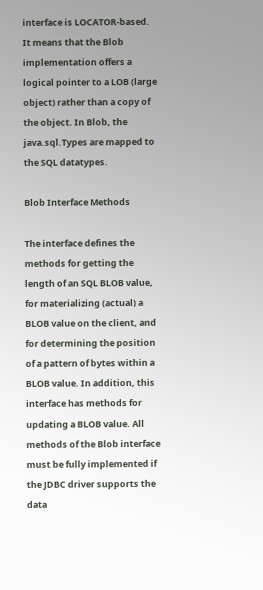interface is LOCATOR-based. It means that the Blob implementation offers a logical pointer to a LOB (large object) rather than a copy of the object. In Blob, the java.sql.Types are mapped to the SQL datatypes.

Blob Interface Methods

The interface defines the methods for getting the length of an SQL BLOB value, for materializing (actual) a BLOB value on the client, and for determining the position of a pattern of bytes within a BLOB value. In addition, this interface has methods for updating a BLOB value. All methods of the Blob interface must be fully implemented if the JDBC driver supports the data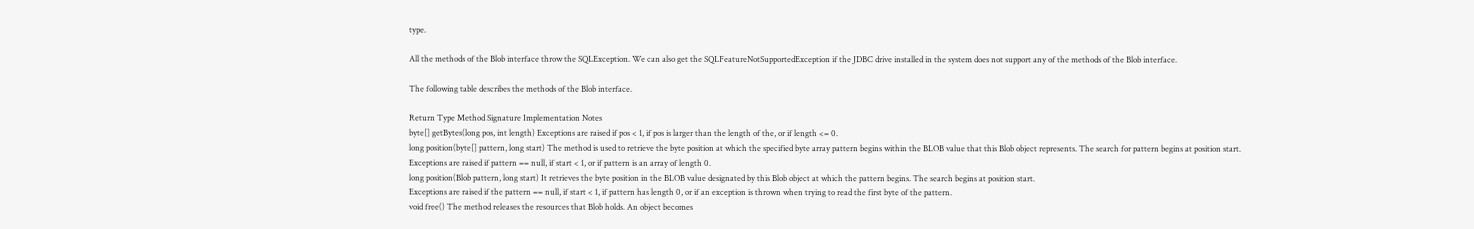type.

All the methods of the Blob interface throw the SQLException. We can also get the SQLFeatureNotSupportedException if the JDBC drive installed in the system does not support any of the methods of the Blob interface.

The following table describes the methods of the Blob interface.

Return Type Method Signature Implementation Notes
byte[] getBytes(long pos, int length) Exceptions are raised if pos < 1, if pos is larger than the length of the, or if length <= 0.
long position(byte[] pattern, long start) The method is used to retrieve the byte position at which the specified byte array pattern begins within the BLOB value that this Blob object represents. The search for pattern begins at position start.
Exceptions are raised if pattern == null, if start < 1, or if pattern is an array of length 0.
long position(Blob pattern, long start) It retrieves the byte position in the BLOB value designated by this Blob object at which the pattern begins. The search begins at position start.
Exceptions are raised if the pattern == null, if start < 1, if pattern has length 0, or if an exception is thrown when trying to read the first byte of the pattern.
void free() The method releases the resources that Blob holds. An object becomes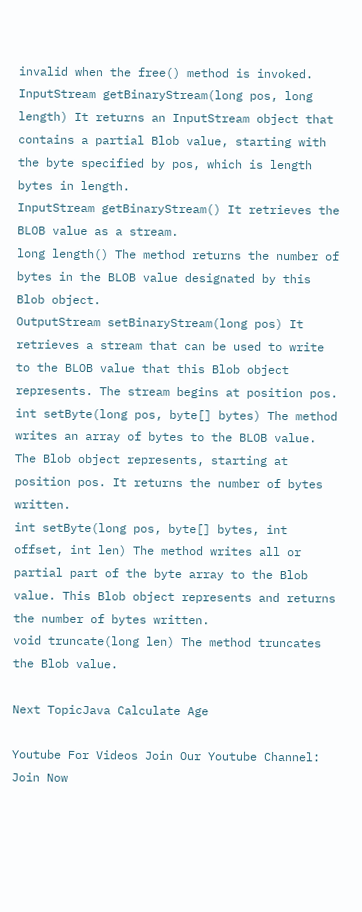invalid when the free() method is invoked.
InputStream getBinaryStream(long pos, long length) It returns an InputStream object that contains a partial Blob value, starting with the byte specified by pos, which is length bytes in length.
InputStream getBinaryStream() It retrieves the BLOB value as a stream.
long length() The method returns the number of bytes in the BLOB value designated by this Blob object.
OutputStream setBinaryStream(long pos) It retrieves a stream that can be used to write to the BLOB value that this Blob object represents. The stream begins at position pos.
int setByte(long pos, byte[] bytes) The method writes an array of bytes to the BLOB value. The Blob object represents, starting at position pos. It returns the number of bytes written.
int setByte(long pos, byte[] bytes, int offset, int len) The method writes all or partial part of the byte array to the Blob value. This Blob object represents and returns the number of bytes written.
void truncate(long len) The method truncates the Blob value.

Next TopicJava Calculate Age

Youtube For Videos Join Our Youtube Channel: Join Now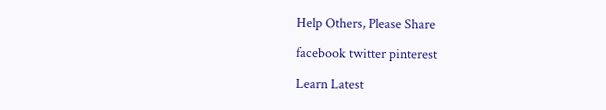Help Others, Please Share

facebook twitter pinterest

Learn Latest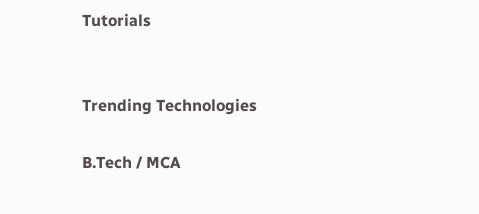Tutorials


Trending Technologies

B.Tech / MCA